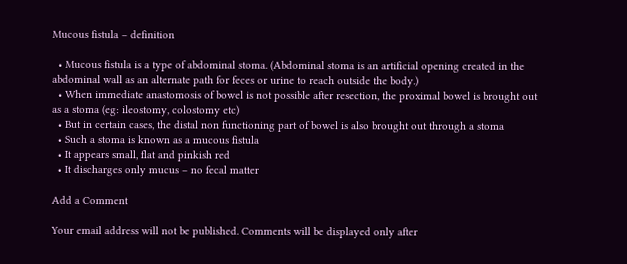Mucous fistula – definition

  • Mucous fistula is a type of abdominal stoma. (Abdominal stoma is an artificial opening created in the abdominal wall as an alternate path for feces or urine to reach outside the body.)
  • When immediate anastomosis of bowel is not possible after resection, the proximal bowel is brought out as a stoma (eg: ileostomy, colostomy etc)
  • But in certain cases, the distal non functioning part of bowel is also brought out through a stoma
  • Such a stoma is known as a mucous fistula
  • It appears small, flat and pinkish red
  • It discharges only mucus – no fecal matter

Add a Comment

Your email address will not be published. Comments will be displayed only after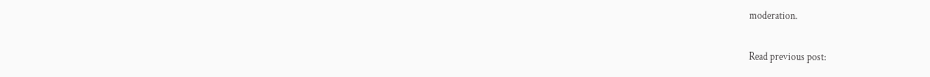moderation.

Read previous post: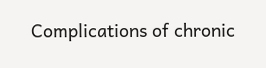Complications of chronic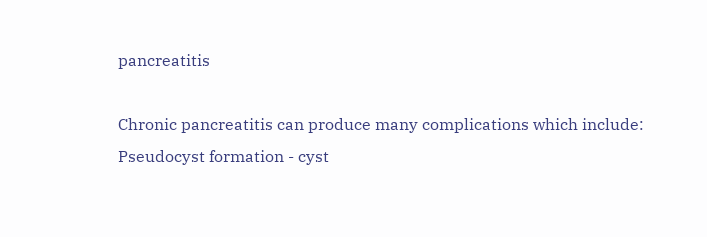pancreatitis

Chronic pancreatitis can produce many complications which include: Pseudocyst formation - cyst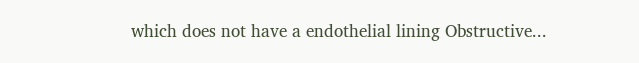which does not have a endothelial lining Obstructive...